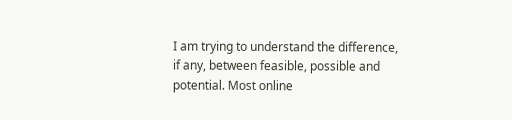I am trying to understand the difference, if any, between feasible, possible and potential. Most online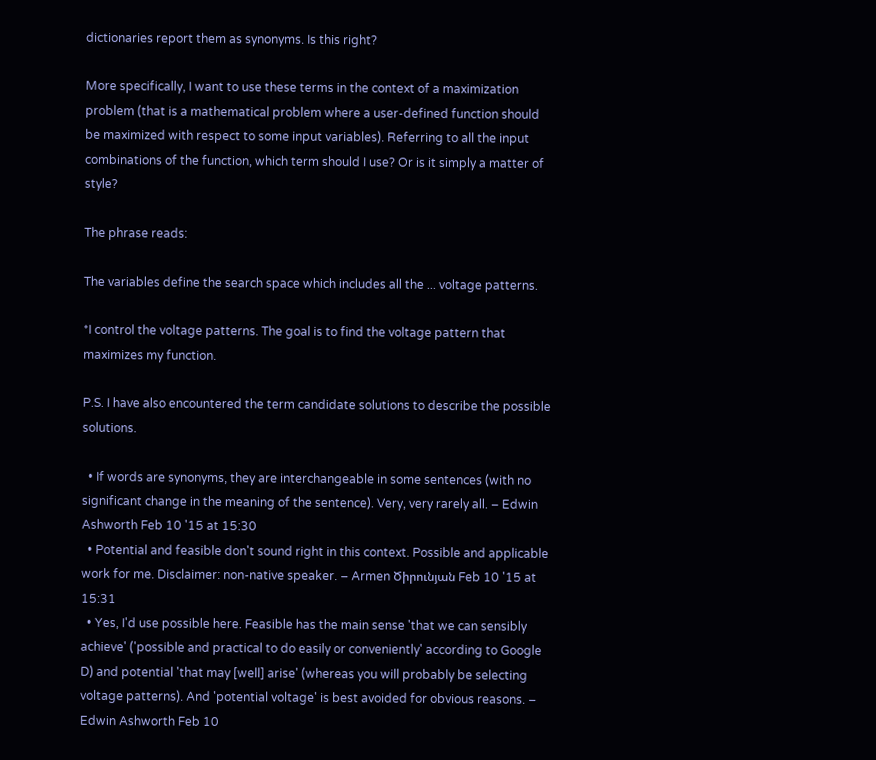dictionaries report them as synonyms. Is this right?

More specifically, I want to use these terms in the context of a maximization problem (that is a mathematical problem where a user-defined function should be maximized with respect to some input variables). Referring to all the input combinations of the function, which term should I use? Or is it simply a matter of style?

The phrase reads:

The variables define the search space which includes all the ... voltage patterns.

*I control the voltage patterns. The goal is to find the voltage pattern that maximizes my function.

P.S. I have also encountered the term candidate solutions to describe the possible solutions.

  • If words are synonyms, they are interchangeable in some sentences (with no significant change in the meaning of the sentence). Very, very rarely all. – Edwin Ashworth Feb 10 '15 at 15:30
  • Potential and feasible don't sound right in this context. Possible and applicable work for me. Disclaimer: non-native speaker. – Armen Ծիրունյան Feb 10 '15 at 15:31
  • Yes, I'd use possible here. Feasible has the main sense 'that we can sensibly achieve' ('possible and practical to do easily or conveniently' according to Google D) and potential 'that may [well] arise' (whereas you will probably be selecting voltage patterns). And 'potential voltage' is best avoided for obvious reasons. – Edwin Ashworth Feb 10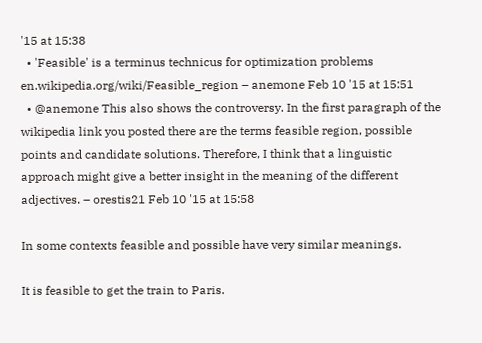'15 at 15:38
  • 'Feasible' is a terminus technicus for optimization problems en.wikipedia.org/wiki/Feasible_region – anemone Feb 10 '15 at 15:51
  • @anemone This also shows the controversy. In the first paragraph of the wikipedia link you posted there are the terms feasible region, possible points and candidate solutions. Therefore, I think that a linguistic approach might give a better insight in the meaning of the different adjectives. – orestis21 Feb 10 '15 at 15:58

In some contexts feasible and possible have very similar meanings.

It is feasible to get the train to Paris.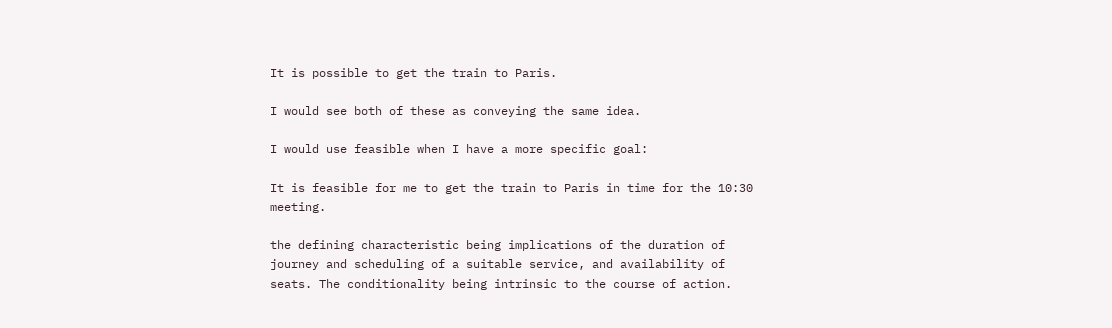It is possible to get the train to Paris.

I would see both of these as conveying the same idea.

I would use feasible when I have a more specific goal:

It is feasible for me to get the train to Paris in time for the 10:30 meeting.

the defining characteristic being implications of the duration of journey and scheduling of a suitable service, and availability of seats. The conditionality being intrinsic to the course of action.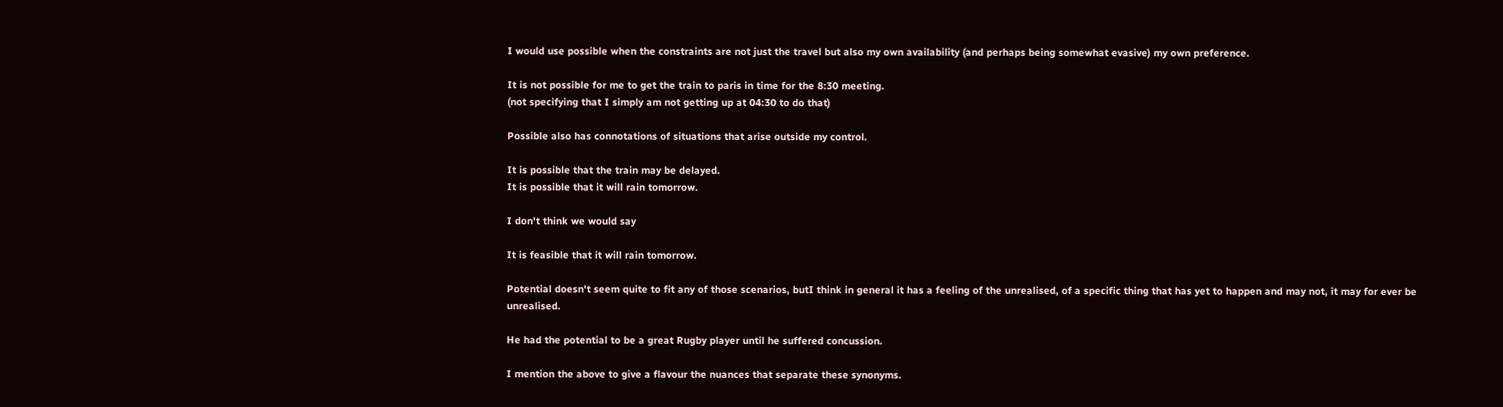I would use possible when the constraints are not just the travel but also my own availability (and perhaps being somewhat evasive) my own preference.

It is not possible for me to get the train to paris in time for the 8:30 meeting.
(not specifying that I simply am not getting up at 04:30 to do that)

Possible also has connotations of situations that arise outside my control.

It is possible that the train may be delayed.
It is possible that it will rain tomorrow.

I don't think we would say

It is feasible that it will rain tomorrow.

Potential doesn't seem quite to fit any of those scenarios, butI think in general it has a feeling of the unrealised, of a specific thing that has yet to happen and may not, it may for ever be unrealised.

He had the potential to be a great Rugby player until he suffered concussion.

I mention the above to give a flavour the nuances that separate these synonyms.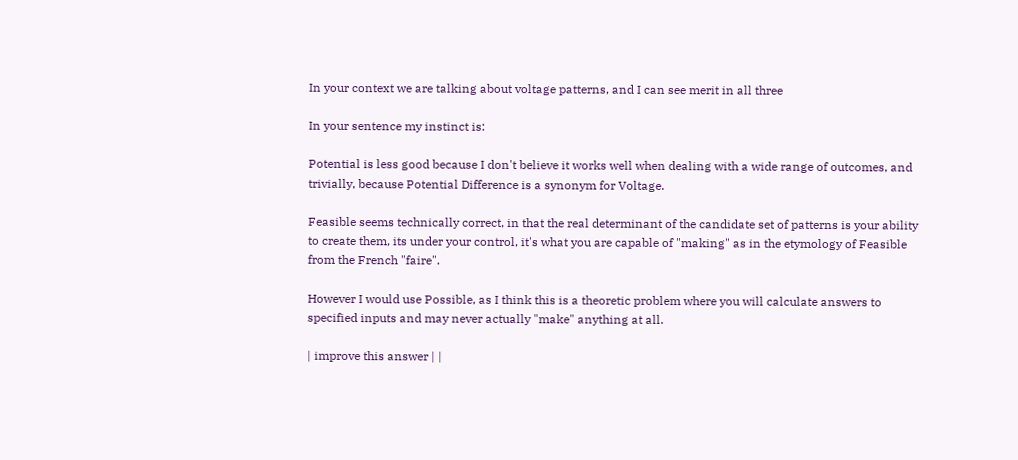In your context we are talking about voltage patterns, and I can see merit in all three

In your sentence my instinct is:

Potential is less good because I don't believe it works well when dealing with a wide range of outcomes, and trivially, because Potential Difference is a synonym for Voltage.

Feasible seems technically correct, in that the real determinant of the candidate set of patterns is your ability to create them, its under your control, it's what you are capable of "making" as in the etymology of Feasible from the French "faire".

However I would use Possible, as I think this is a theoretic problem where you will calculate answers to specified inputs and may never actually "make" anything at all.

| improve this answer | |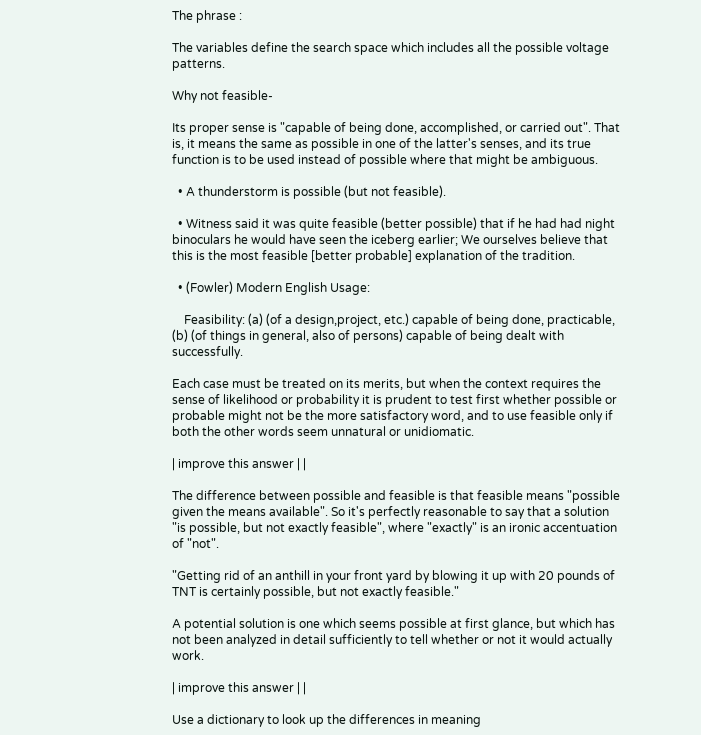The phrase :

The variables define the search space which includes all the possible voltage patterns.

Why not feasible-

Its proper sense is "capable of being done, accomplished, or carried out". That is, it means the same as possible in one of the latter's senses, and its true function is to be used instead of possible where that might be ambiguous.

  • A thunderstorm is possible (but not feasible).

  • Witness said it was quite feasible (better possible) that if he had had night binoculars he would have seen the iceberg earlier; We ourselves believe that this is the most feasible [better probable] explanation of the tradition.

  • (Fowler) Modern English Usage:

    Feasibility: (a) (of a design,project, etc.) capable of being done, practicable, (b) (of things in general, also of persons) capable of being dealt with successfully.

Each case must be treated on its merits, but when the context requires the sense of likelihood or probability it is prudent to test first whether possible or probable might not be the more satisfactory word, and to use feasible only if both the other words seem unnatural or unidiomatic.

| improve this answer | |

The difference between possible and feasible is that feasible means "possible given the means available". So it's perfectly reasonable to say that a solution "is possible, but not exactly feasible", where "exactly" is an ironic accentuation of "not".

"Getting rid of an anthill in your front yard by blowing it up with 20 pounds of TNT is certainly possible, but not exactly feasible."

A potential solution is one which seems possible at first glance, but which has not been analyzed in detail sufficiently to tell whether or not it would actually work.

| improve this answer | |

Use a dictionary to look up the differences in meaning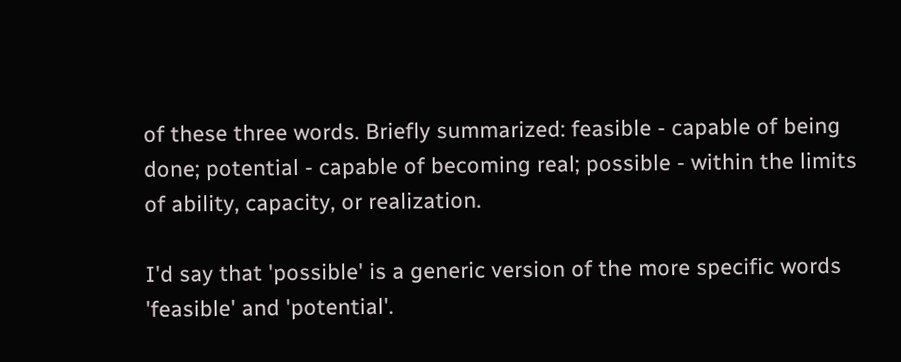of these three words. Briefly summarized: feasible - capable of being done; potential - capable of becoming real; possible - within the limits of ability, capacity, or realization.

I'd say that 'possible' is a generic version of the more specific words 'feasible' and 'potential'.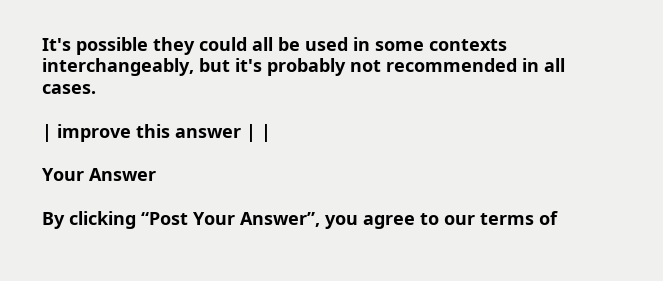It's possible they could all be used in some contexts interchangeably, but it's probably not recommended in all cases.

| improve this answer | |

Your Answer

By clicking “Post Your Answer”, you agree to our terms of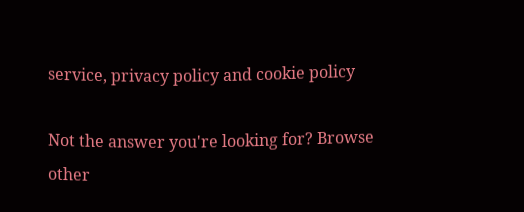service, privacy policy and cookie policy

Not the answer you're looking for? Browse other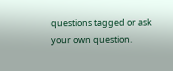questions tagged or ask your own question.